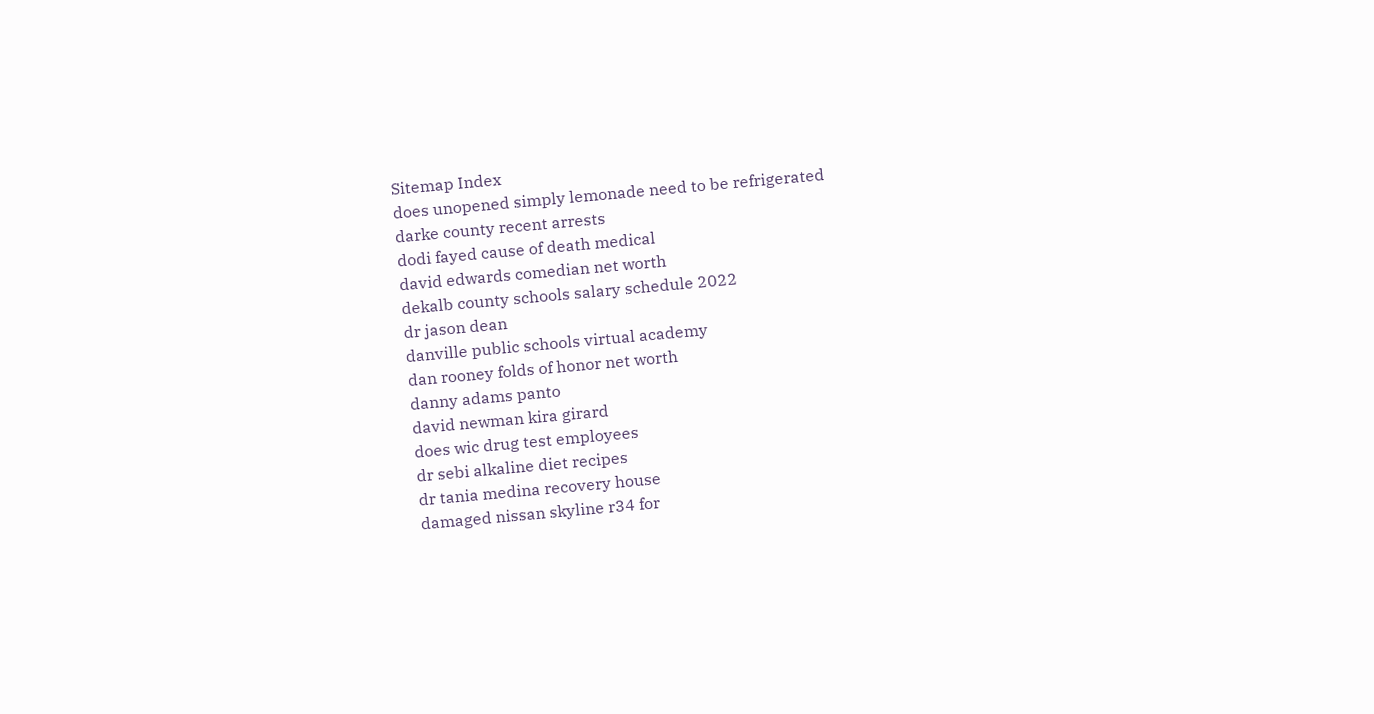Sitemap Index
does unopened simply lemonade need to be refrigerated
darke county recent arrests
dodi fayed cause of death medical
david edwards comedian net worth
dekalb county schools salary schedule 2022
dr jason dean
danville public schools virtual academy
dan rooney folds of honor net worth
danny adams panto
david newman kira girard
does wic drug test employees
dr sebi alkaline diet recipes
dr tania medina recovery house
damaged nissan skyline r34 for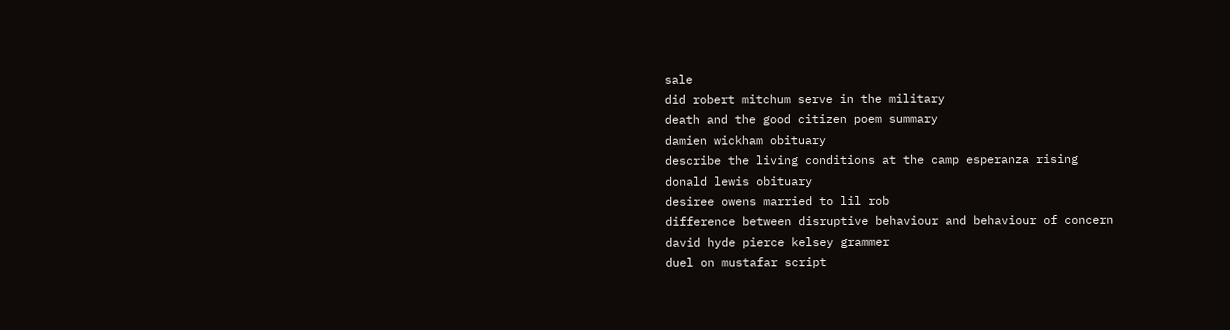sale
did robert mitchum serve in the military
death and the good citizen poem summary
damien wickham obituary
describe the living conditions at the camp esperanza rising
donald lewis obituary
desiree owens married to lil rob
difference between disruptive behaviour and behaviour of concern
david hyde pierce kelsey grammer
duel on mustafar script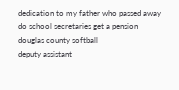dedication to my father who passed away
do school secretaries get a pension
douglas county softball
deputy assistant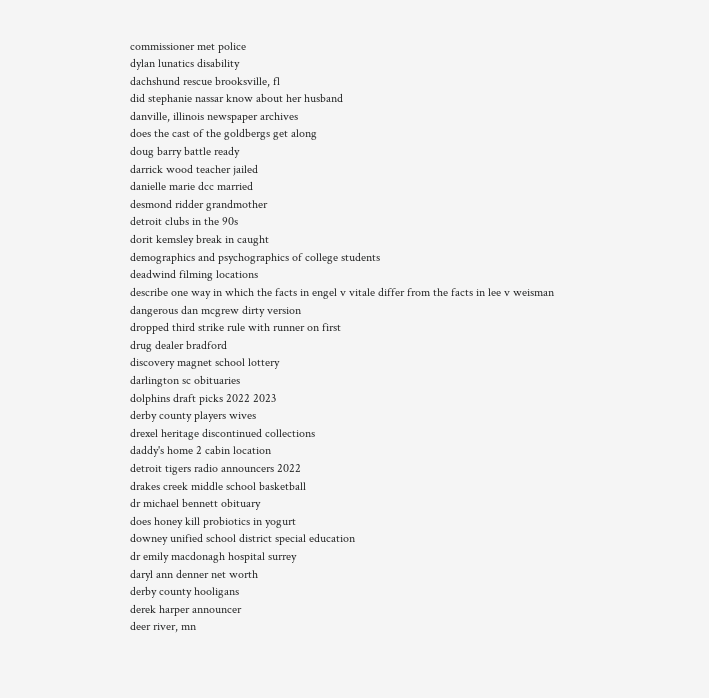commissioner met police
dylan lunatics disability
dachshund rescue brooksville, fl
did stephanie nassar know about her husband
danville, illinois newspaper archives
does the cast of the goldbergs get along
doug barry battle ready
darrick wood teacher jailed
danielle marie dcc married
desmond ridder grandmother
detroit clubs in the 90s
dorit kemsley break in caught
demographics and psychographics of college students
deadwind filming locations
describe one way in which the facts in engel v vitale differ from the facts in lee v weisman
dangerous dan mcgrew dirty version
dropped third strike rule with runner on first
drug dealer bradford
discovery magnet school lottery
darlington sc obituaries
dolphins draft picks 2022 2023
derby county players wives
drexel heritage discontinued collections
daddy's home 2 cabin location
detroit tigers radio announcers 2022
drakes creek middle school basketball
dr michael bennett obituary
does honey kill probiotics in yogurt
downey unified school district special education
dr emily macdonagh hospital surrey
daryl ann denner net worth
derby county hooligans
derek harper announcer
deer river, mn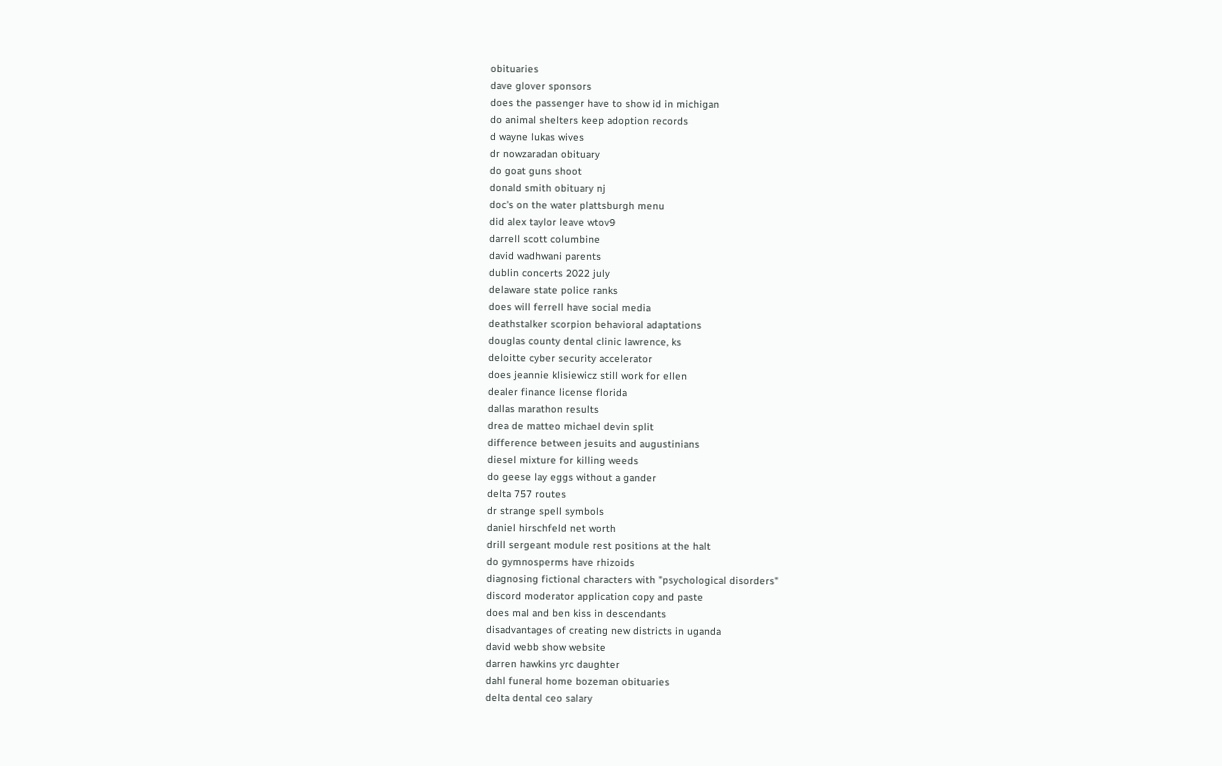obituaries
dave glover sponsors
does the passenger have to show id in michigan
do animal shelters keep adoption records
d wayne lukas wives
dr nowzaradan obituary
do goat guns shoot
donald smith obituary nj
doc's on the water plattsburgh menu
did alex taylor leave wtov9
darrell scott columbine
david wadhwani parents
dublin concerts 2022 july
delaware state police ranks
does will ferrell have social media
deathstalker scorpion behavioral adaptations
douglas county dental clinic lawrence, ks
deloitte cyber security accelerator
does jeannie klisiewicz still work for ellen
dealer finance license florida
dallas marathon results
drea de matteo michael devin split
difference between jesuits and augustinians
diesel mixture for killing weeds
do geese lay eggs without a gander
delta 757 routes
dr strange spell symbols
daniel hirschfeld net worth
drill sergeant module rest positions at the halt
do gymnosperms have rhizoids
diagnosing fictional characters with "psychological disorders"
discord moderator application copy and paste
does mal and ben kiss in descendants
disadvantages of creating new districts in uganda
david webb show website
darren hawkins yrc daughter
dahl funeral home bozeman obituaries
delta dental ceo salary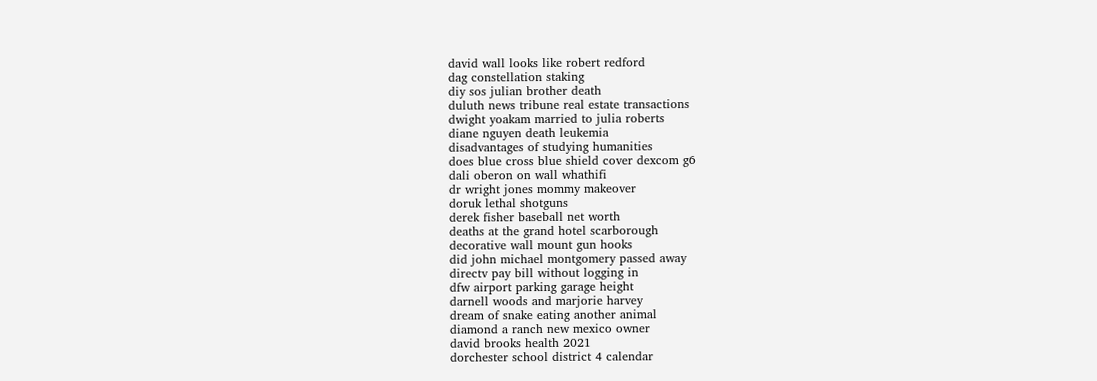david wall looks like robert redford
dag constellation staking
diy sos julian brother death
duluth news tribune real estate transactions
dwight yoakam married to julia roberts
diane nguyen death leukemia
disadvantages of studying humanities
does blue cross blue shield cover dexcom g6
dali oberon on wall whathifi
dr wright jones mommy makeover
doruk lethal shotguns
derek fisher baseball net worth
deaths at the grand hotel scarborough
decorative wall mount gun hooks
did john michael montgomery passed away
directv pay bill without logging in
dfw airport parking garage height
darnell woods and marjorie harvey
dream of snake eating another animal
diamond a ranch new mexico owner
david brooks health 2021
dorchester school district 4 calendar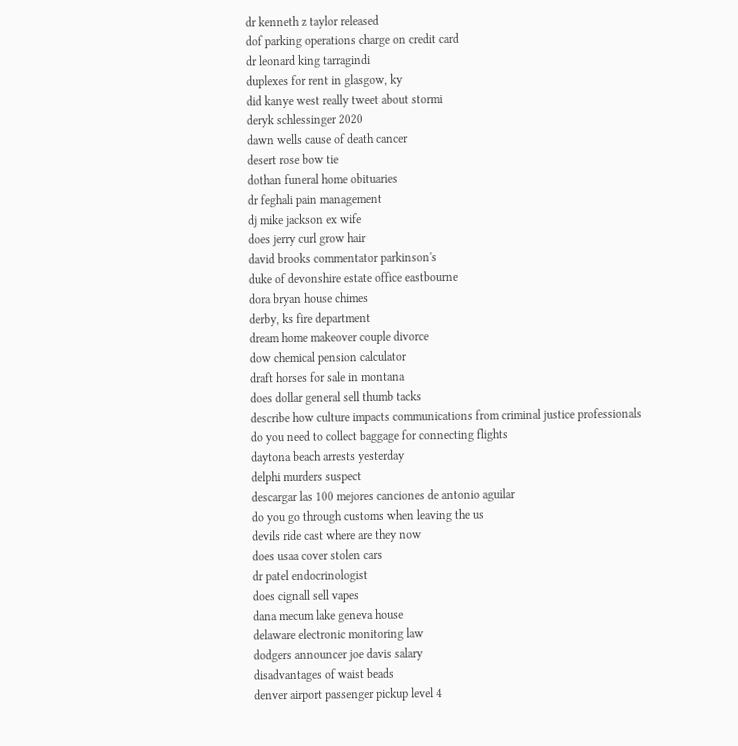dr kenneth z taylor released
dof parking operations charge on credit card
dr leonard king tarragindi
duplexes for rent in glasgow, ky
did kanye west really tweet about stormi
deryk schlessinger 2020
dawn wells cause of death cancer
desert rose bow tie
dothan funeral home obituaries
dr feghali pain management
dj mike jackson ex wife
does jerry curl grow hair
david brooks commentator parkinson's
duke of devonshire estate office eastbourne
dora bryan house chimes
derby, ks fire department
dream home makeover couple divorce
dow chemical pension calculator
draft horses for sale in montana
does dollar general sell thumb tacks
describe how culture impacts communications from criminal justice professionals
do you need to collect baggage for connecting flights
daytona beach arrests yesterday
delphi murders suspect
descargar las 100 mejores canciones de antonio aguilar
do you go through customs when leaving the us
devils ride cast where are they now
does usaa cover stolen cars
dr patel endocrinologist
does cignall sell vapes
dana mecum lake geneva house
delaware electronic monitoring law
dodgers announcer joe davis salary
disadvantages of waist beads
denver airport passenger pickup level 4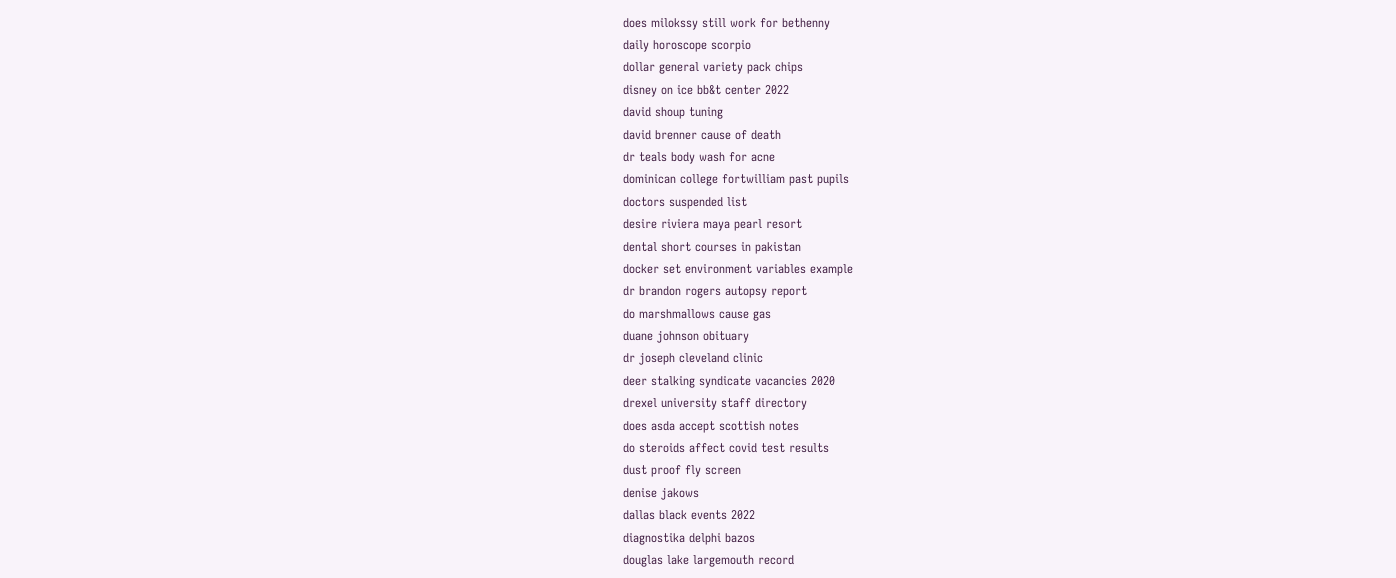does milokssy still work for bethenny
daily horoscope scorpio
dollar general variety pack chips
disney on ice bb&t center 2022
david shoup tuning
david brenner cause of death
dr teals body wash for acne
dominican college fortwilliam past pupils
doctors suspended list
desire riviera maya pearl resort
dental short courses in pakistan
docker set environment variables example
dr brandon rogers autopsy report
do marshmallows cause gas
duane johnson obituary
dr joseph cleveland clinic
deer stalking syndicate vacancies 2020
drexel university staff directory
does asda accept scottish notes
do steroids affect covid test results
dust proof fly screen
denise jakows
dallas black events 2022
diagnostika delphi bazos
douglas lake largemouth record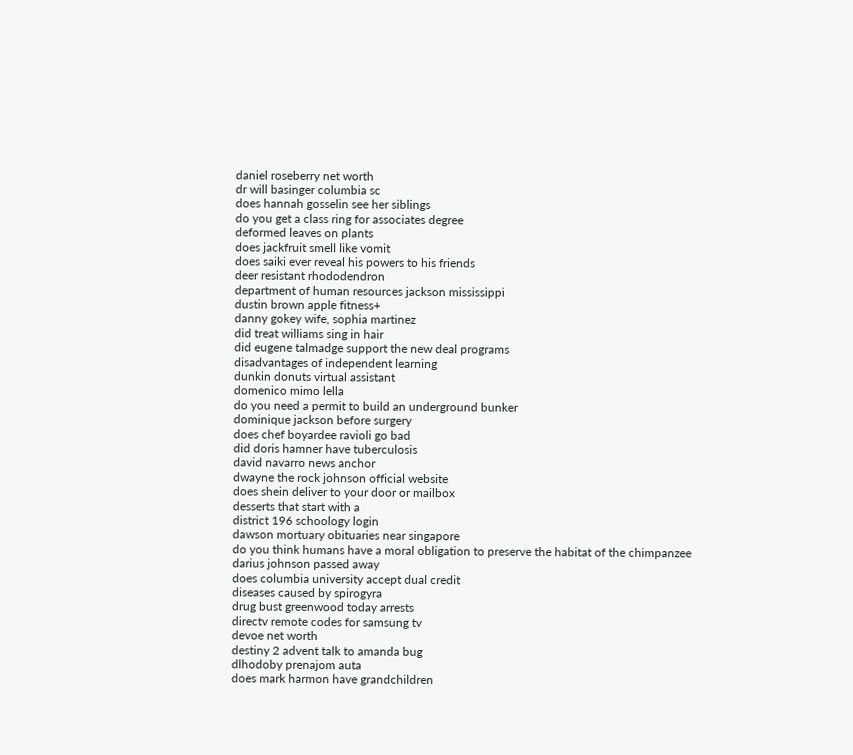daniel roseberry net worth
dr will basinger columbia sc
does hannah gosselin see her siblings
do you get a class ring for associates degree
deformed leaves on plants
does jackfruit smell like vomit
does saiki ever reveal his powers to his friends
deer resistant rhododendron
department of human resources jackson mississippi
dustin brown apple fitness+
danny gokey wife, sophia martinez
did treat williams sing in hair
did eugene talmadge support the new deal programs
disadvantages of independent learning
dunkin donuts virtual assistant
domenico mimo lella
do you need a permit to build an underground bunker
dominique jackson before surgery
does chef boyardee ravioli go bad
did doris hamner have tuberculosis
david navarro news anchor
dwayne the rock johnson official website
does shein deliver to your door or mailbox
desserts that start with a
district 196 schoology login
dawson mortuary obituaries near singapore
do you think humans have a moral obligation to preserve the habitat of the chimpanzee
darius johnson passed away
does columbia university accept dual credit
diseases caused by spirogyra
drug bust greenwood today arrests
directv remote codes for samsung tv
devoe net worth
destiny 2 advent talk to amanda bug
dlhodoby prenajom auta
does mark harmon have grandchildren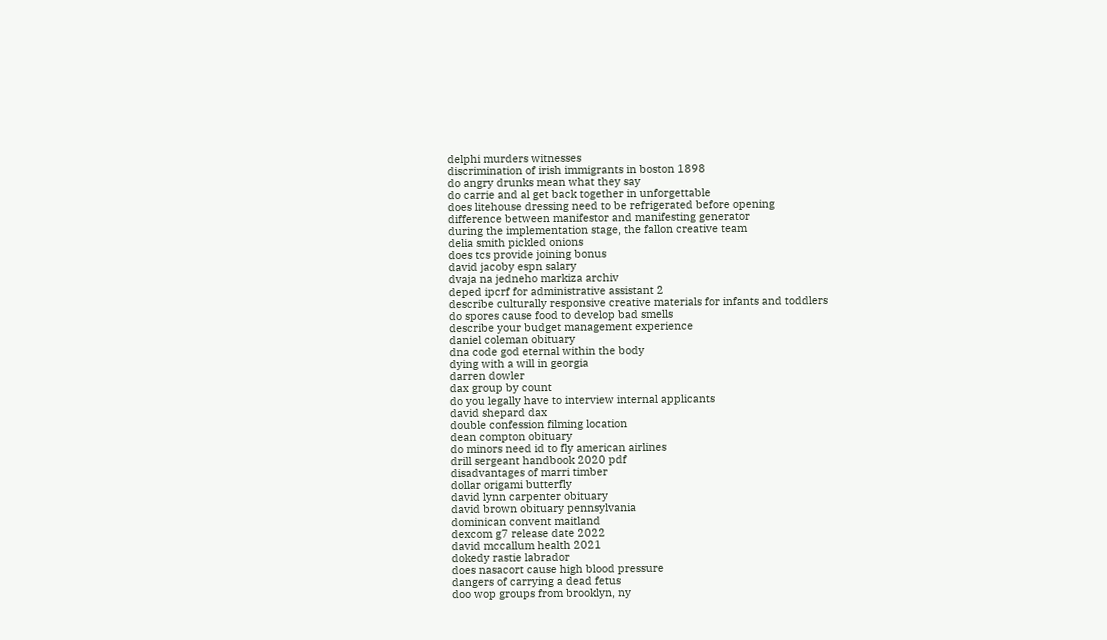delphi murders witnesses
discrimination of irish immigrants in boston 1898
do angry drunks mean what they say
do carrie and al get back together in unforgettable
does litehouse dressing need to be refrigerated before opening
difference between manifestor and manifesting generator
during the implementation stage, the fallon creative team
delia smith pickled onions
does tcs provide joining bonus
david jacoby espn salary
dvaja na jedneho markiza archiv
deped ipcrf for administrative assistant 2
describe culturally responsive creative materials for infants and toddlers
do spores cause food to develop bad smells
describe your budget management experience
daniel coleman obituary
dna code god eternal within the body
dying with a will in georgia
darren dowler
dax group by count
do you legally have to interview internal applicants
david shepard dax
double confession filming location
dean compton obituary
do minors need id to fly american airlines
drill sergeant handbook 2020 pdf
disadvantages of marri timber
dollar origami butterfly
david lynn carpenter obituary
david brown obituary pennsylvania
dominican convent maitland
dexcom g7 release date 2022
david mccallum health 2021
dokedy rastie labrador
does nasacort cause high blood pressure
dangers of carrying a dead fetus
doo wop groups from brooklyn, ny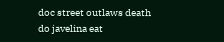doc street outlaws death
do javelina eat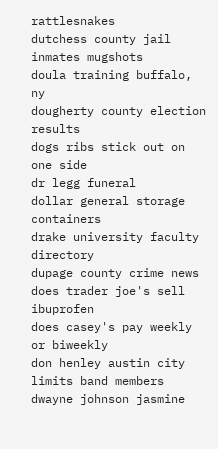rattlesnakes
dutchess county jail inmates mugshots
doula training buffalo, ny
dougherty county election results
dogs ribs stick out on one side
dr legg funeral
dollar general storage containers
drake university faculty directory
dupage county crime news
does trader joe's sell ibuprofen
does casey's pay weekly or biweekly
don henley austin city limits band members
dwayne johnson jasmine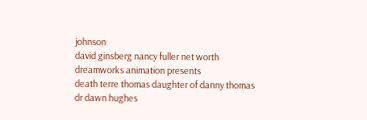johnson
david ginsberg nancy fuller net worth
dreamworks animation presents
death terre thomas daughter of danny thomas
dr dawn hughes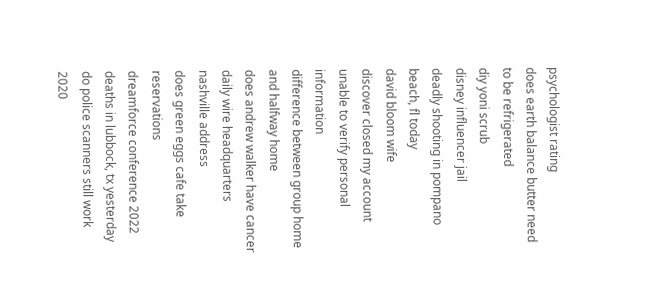psychologist rating
does earth balance butter need to be refrigerated
diy yoni scrub
disney influencer jail
deadly shooting in pompano beach, fl today
david bloom wife
discover closed my account unable to verify personal information
difference between group home and halfway home
does andrew walker have cancer
daily wire headquarters nashville address
does green eggs cafe take reservations
dreamforce conference 2022
deaths in lubbock, tx yesterday
do police scanners still work 2020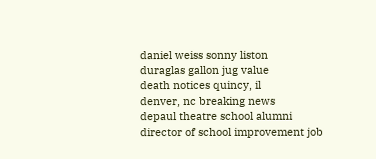daniel weiss sonny liston
duraglas gallon jug value
death notices quincy, il
denver, nc breaking news
depaul theatre school alumni
director of school improvement job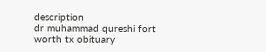description
dr muhammad qureshi fort worth tx obituary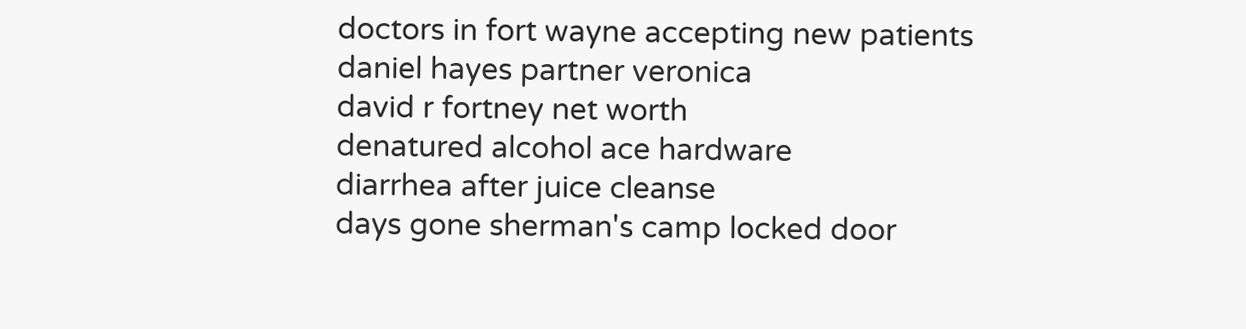doctors in fort wayne accepting new patients
daniel hayes partner veronica
david r fortney net worth
denatured alcohol ace hardware
diarrhea after juice cleanse
days gone sherman's camp locked door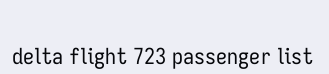delta flight 723 passenger list